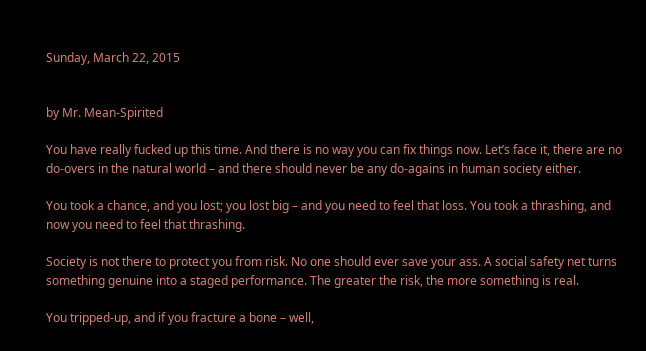Sunday, March 22, 2015


by Mr. Mean-Spirited

You have really fucked up this time. And there is no way you can fix things now. Let’s face it, there are no do-overs in the natural world – and there should never be any do-agains in human society either.

You took a chance, and you lost; you lost big – and you need to feel that loss. You took a thrashing, and now you need to feel that thrashing.

Society is not there to protect you from risk. No one should ever save your ass. A social safety net turns something genuine into a staged performance. The greater the risk, the more something is real.

You tripped-up, and if you fracture a bone – well,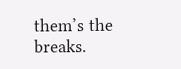them’s the breaks.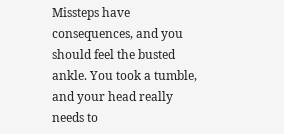Missteps have consequences, and you should feel the busted ankle. You took a tumble, and your head really needs to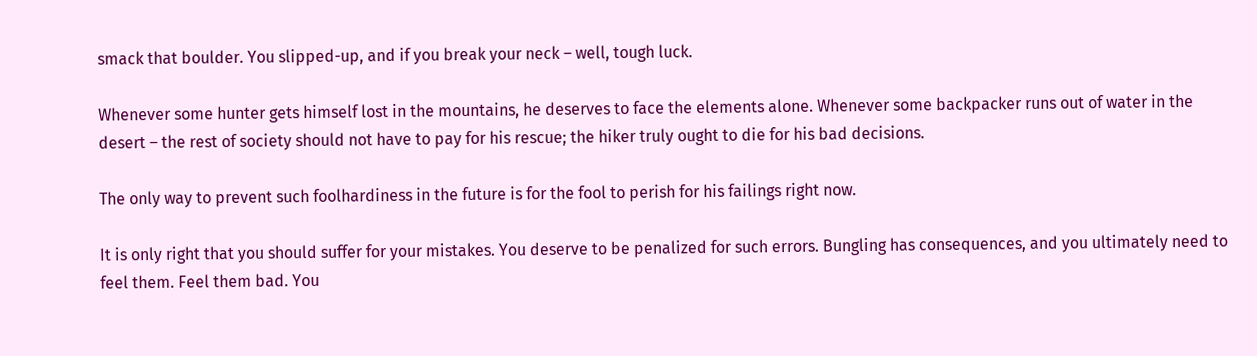smack that boulder. You slipped-up, and if you break your neck – well, tough luck.

Whenever some hunter gets himself lost in the mountains, he deserves to face the elements alone. Whenever some backpacker runs out of water in the desert – the rest of society should not have to pay for his rescue; the hiker truly ought to die for his bad decisions.

The only way to prevent such foolhardiness in the future is for the fool to perish for his failings right now.

It is only right that you should suffer for your mistakes. You deserve to be penalized for such errors. Bungling has consequences, and you ultimately need to feel them. Feel them bad. You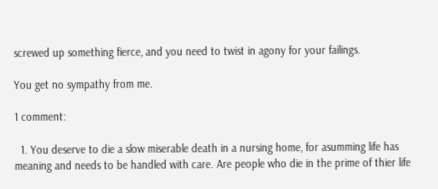screwed up something fierce, and you need to twist in agony for your failings.

You get no sympathy from me.

1 comment:

  1. You deserve to die a slow miserable death in a nursing home, for asumming life has meaning and needs to be handled with care. Are people who die in the prime of thier life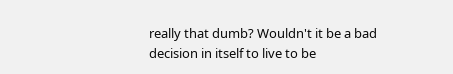really that dumb? Wouldn't it be a bad decision in itself to live to be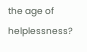the age of helplessness?